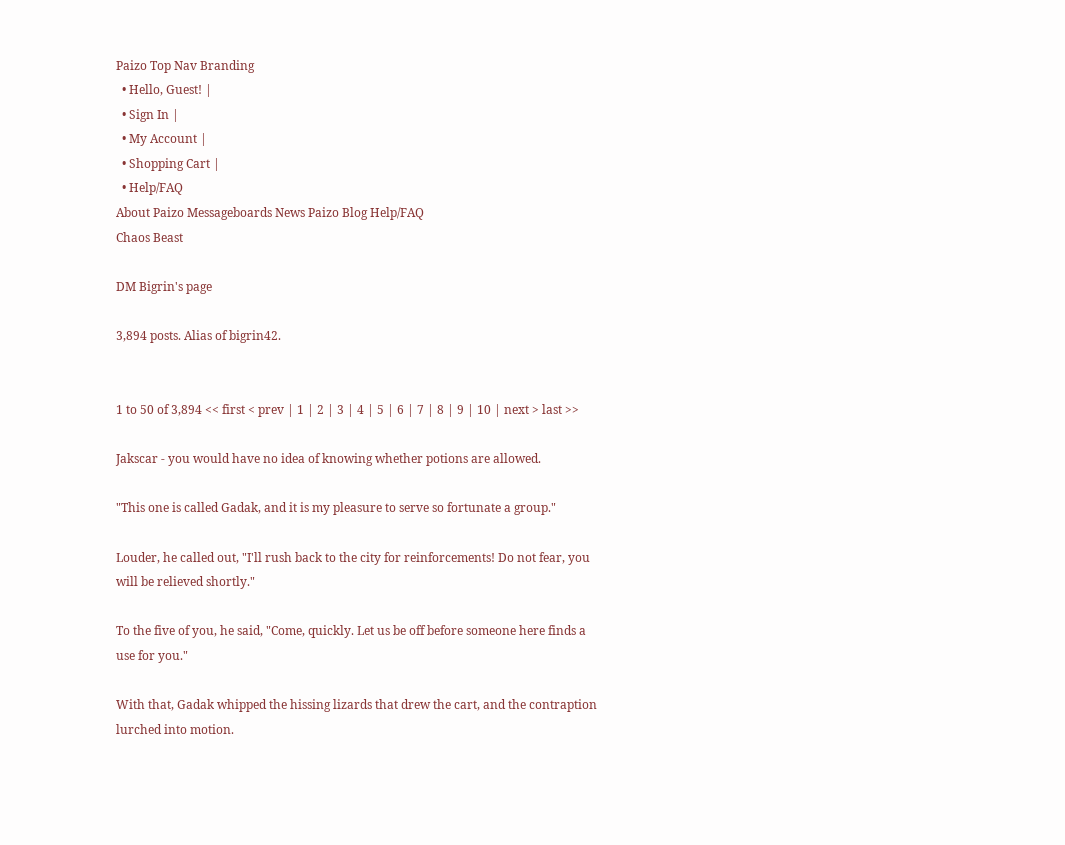Paizo Top Nav Branding
  • Hello, Guest! |
  • Sign In |
  • My Account |
  • Shopping Cart |
  • Help/FAQ
About Paizo Messageboards News Paizo Blog Help/FAQ
Chaos Beast

DM Bigrin's page

3,894 posts. Alias of bigrin42.


1 to 50 of 3,894 << first < prev | 1 | 2 | 3 | 4 | 5 | 6 | 7 | 8 | 9 | 10 | next > last >>

Jakscar - you would have no idea of knowing whether potions are allowed.

"This one is called Gadak, and it is my pleasure to serve so fortunate a group."

Louder, he called out, "I'll rush back to the city for reinforcements! Do not fear, you will be relieved shortly."

To the five of you, he said, "Come, quickly. Let us be off before someone here finds a use for you."

With that, Gadak whipped the hissing lizards that drew the cart, and the contraption lurched into motion.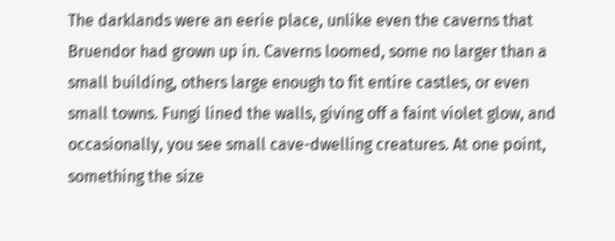The darklands were an eerie place, unlike even the caverns that Bruendor had grown up in. Caverns loomed, some no larger than a small building, others large enough to fit entire castles, or even small towns. Fungi lined the walls, giving off a faint violet glow, and occasionally, you see small cave-dwelling creatures. At one point, something the size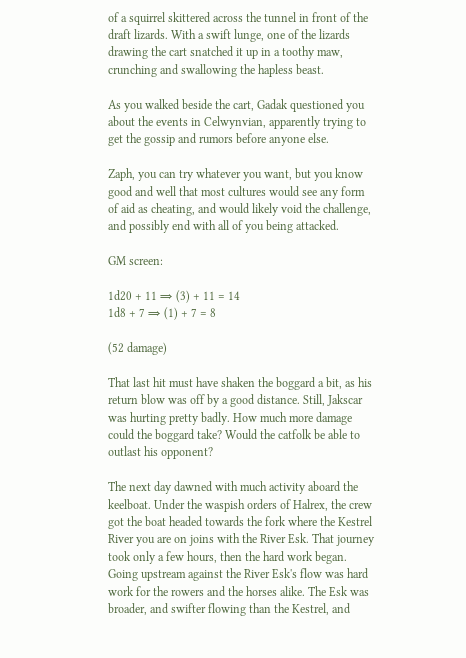of a squirrel skittered across the tunnel in front of the draft lizards. With a swift lunge, one of the lizards drawing the cart snatched it up in a toothy maw, crunching and swallowing the hapless beast.

As you walked beside the cart, Gadak questioned you about the events in Celwynvian, apparently trying to get the gossip and rumors before anyone else.

Zaph, you can try whatever you want, but you know good and well that most cultures would see any form of aid as cheating, and would likely void the challenge, and possibly end with all of you being attacked.

GM screen:

1d20 + 11 ⇒ (3) + 11 = 14
1d8 + 7 ⇒ (1) + 7 = 8

(52 damage)

That last hit must have shaken the boggard a bit, as his return blow was off by a good distance. Still, Jakscar was hurting pretty badly. How much more damage could the boggard take? Would the catfolk be able to outlast his opponent?

The next day dawned with much activity aboard the keelboat. Under the waspish orders of Halrex, the crew got the boat headed towards the fork where the Kestrel River you are on joins with the River Esk. That journey took only a few hours, then the hard work began. Going upstream against the River Esk's flow was hard work for the rowers and the horses alike. The Esk was broader, and swifter flowing than the Kestrel, and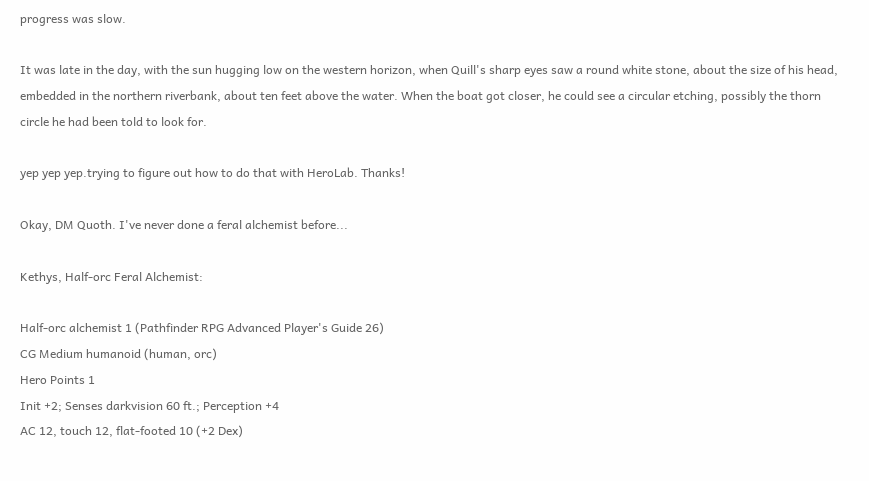progress was slow.

It was late in the day, with the sun hugging low on the western horizon, when Quill's sharp eyes saw a round white stone, about the size of his head, embedded in the northern riverbank, about ten feet above the water. When the boat got closer, he could see a circular etching, possibly the thorn circle he had been told to look for.

yep yep yep.trying to figure out how to do that with HeroLab. Thanks!

Okay, DM Quoth. I've never done a feral alchemist before...

Kethys, Half-orc Feral Alchemist:

Half-orc alchemist 1 (Pathfinder RPG Advanced Player's Guide 26)
CG Medium humanoid (human, orc)
Hero Points 1
Init +2; Senses darkvision 60 ft.; Perception +4
AC 12, touch 12, flat-footed 10 (+2 Dex)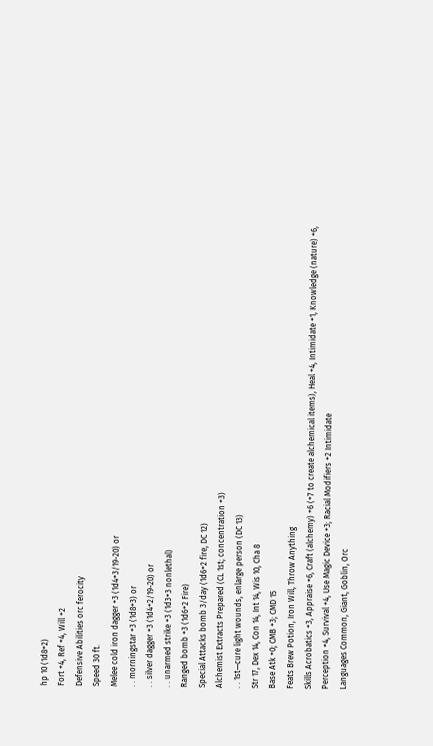hp 10 (1d8+2)
Fort +4, Ref +4, Will +2
Defensive Abilities orc ferocity
Speed 30 ft.
Melee cold iron dagger +3 (1d4+3/19-20) or
. . morningstar +3 (1d8+3) or
. . silver dagger +3 (1d4+2/19-20) or
. . unarmed strike +3 (1d3+3 nonlethal)
Ranged bomb +3 (1d6+2 Fire)
Special Attacks bomb 3/day (1d6+2 fire, DC 12)
Alchemist Extracts Prepared (CL 1st; concentration +3)
. . 1st—cure light wounds, enlarge person (DC 13)
Str 17, Dex 14, Con 14, Int 14, Wis 10, Cha 8
Base Atk +0; CMB +3; CMD 15
Feats Brew Potion, Iron Will, Throw Anything
Skills Acrobatics +3, Appraise +6, Craft (alchemy) +6 (+7 to create alchemical items), Heal +4, Intimidate +1, Knowledge (nature) +6, Perception +4, Survival +4, Use Magic Device +3; Racial Modifiers +2 Intimidate
Languages Common, Giant, Goblin, Orc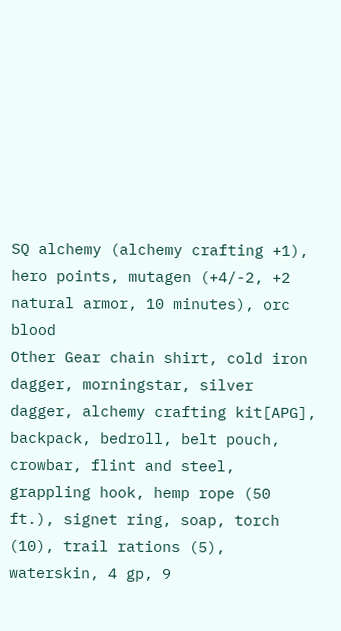SQ alchemy (alchemy crafting +1), hero points, mutagen (+4/-2, +2 natural armor, 10 minutes), orc blood
Other Gear chain shirt, cold iron dagger, morningstar, silver dagger, alchemy crafting kit[APG], backpack, bedroll, belt pouch, crowbar, flint and steel, grappling hook, hemp rope (50 ft.), signet ring, soap, torch (10), trail rations (5), waterskin, 4 gp, 9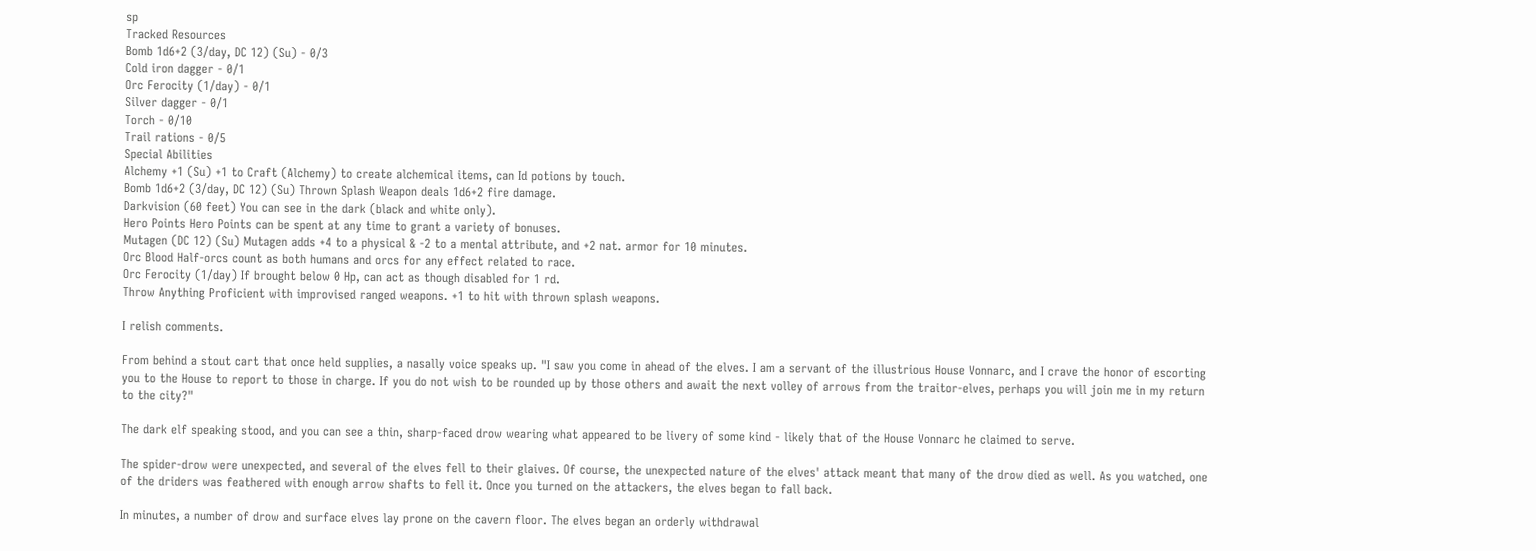sp
Tracked Resources
Bomb 1d6+2 (3/day, DC 12) (Su) - 0/3
Cold iron dagger - 0/1
Orc Ferocity (1/day) - 0/1
Silver dagger - 0/1
Torch - 0/10
Trail rations - 0/5
Special Abilities
Alchemy +1 (Su) +1 to Craft (Alchemy) to create alchemical items, can Id potions by touch.
Bomb 1d6+2 (3/day, DC 12) (Su) Thrown Splash Weapon deals 1d6+2 fire damage.
Darkvision (60 feet) You can see in the dark (black and white only).
Hero Points Hero Points can be spent at any time to grant a variety of bonuses.
Mutagen (DC 12) (Su) Mutagen adds +4 to a physical & -2 to a mental attribute, and +2 nat. armor for 10 minutes.
Orc Blood Half-orcs count as both humans and orcs for any effect related to race.
Orc Ferocity (1/day) If brought below 0 Hp, can act as though disabled for 1 rd.
Throw Anything Proficient with improvised ranged weapons. +1 to hit with thrown splash weapons.

I relish comments.

From behind a stout cart that once held supplies, a nasally voice speaks up. "I saw you come in ahead of the elves. I am a servant of the illustrious House Vonnarc, and I crave the honor of escorting you to the House to report to those in charge. If you do not wish to be rounded up by those others and await the next volley of arrows from the traitor-elves, perhaps you will join me in my return to the city?"

The dark elf speaking stood, and you can see a thin, sharp-faced drow wearing what appeared to be livery of some kind - likely that of the House Vonnarc he claimed to serve.

The spider-drow were unexpected, and several of the elves fell to their glaives. Of course, the unexpected nature of the elves' attack meant that many of the drow died as well. As you watched, one of the driders was feathered with enough arrow shafts to fell it. Once you turned on the attackers, the elves began to fall back.

In minutes, a number of drow and surface elves lay prone on the cavern floor. The elves began an orderly withdrawal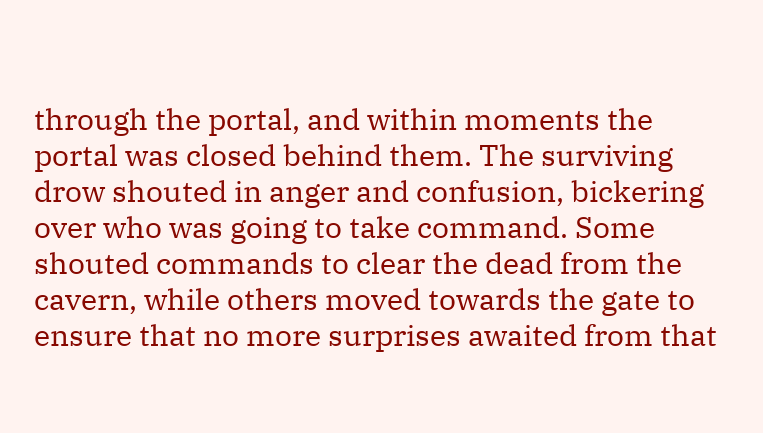through the portal, and within moments the portal was closed behind them. The surviving drow shouted in anger and confusion, bickering over who was going to take command. Some shouted commands to clear the dead from the cavern, while others moved towards the gate to ensure that no more surprises awaited from that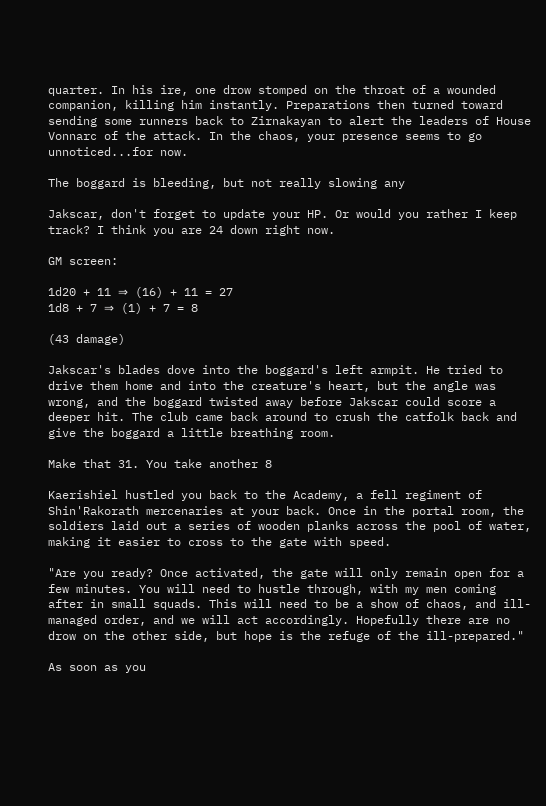quarter. In his ire, one drow stomped on the throat of a wounded companion, killing him instantly. Preparations then turned toward sending some runners back to Zirnakayan to alert the leaders of House Vonnarc of the attack. In the chaos, your presence seems to go unnoticed...for now.

The boggard is bleeding, but not really slowing any

Jakscar, don't forget to update your HP. Or would you rather I keep track? I think you are 24 down right now.

GM screen:

1d20 + 11 ⇒ (16) + 11 = 27
1d8 + 7 ⇒ (1) + 7 = 8

(43 damage)

Jakscar's blades dove into the boggard's left armpit. He tried to drive them home and into the creature's heart, but the angle was wrong, and the boggard twisted away before Jakscar could score a deeper hit. The club came back around to crush the catfolk back and give the boggard a little breathing room.

Make that 31. You take another 8

Kaerishiel hustled you back to the Academy, a fell regiment of Shin'Rakorath mercenaries at your back. Once in the portal room, the soldiers laid out a series of wooden planks across the pool of water, making it easier to cross to the gate with speed.

"Are you ready? Once activated, the gate will only remain open for a few minutes. You will need to hustle through, with my men coming after in small squads. This will need to be a show of chaos, and ill-managed order, and we will act accordingly. Hopefully there are no drow on the other side, but hope is the refuge of the ill-prepared."

As soon as you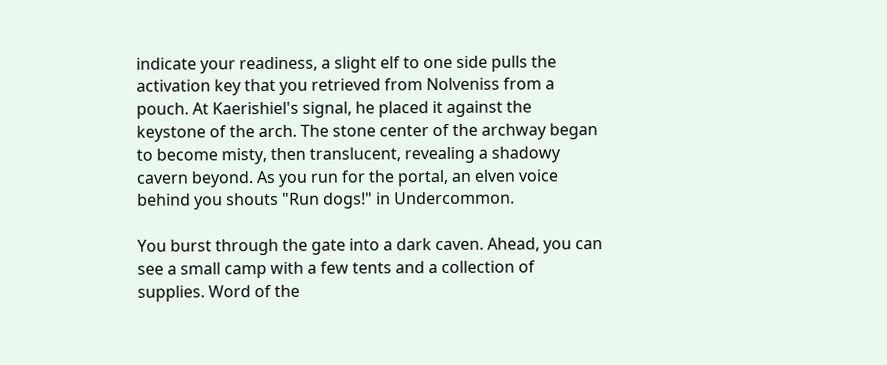indicate your readiness, a slight elf to one side pulls the activation key that you retrieved from Nolveniss from a pouch. At Kaerishiel's signal, he placed it against the keystone of the arch. The stone center of the archway began to become misty, then translucent, revealing a shadowy cavern beyond. As you run for the portal, an elven voice behind you shouts "Run dogs!" in Undercommon.

You burst through the gate into a dark caven. Ahead, you can see a small camp with a few tents and a collection of supplies. Word of the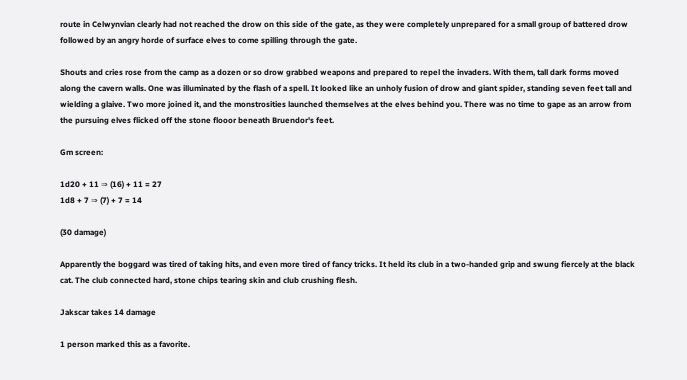route in Celwynvian clearly had not reached the drow on this side of the gate, as they were completely unprepared for a small group of battered drow followed by an angry horde of surface elves to come spilling through the gate.

Shouts and cries rose from the camp as a dozen or so drow grabbed weapons and prepared to repel the invaders. With them, tall dark forms moved along the cavern walls. One was illuminated by the flash of a spell. It looked like an unholy fusion of drow and giant spider, standing seven feet tall and wielding a glaive. Two more joined it, and the monstrosities launched themselves at the elves behind you. There was no time to gape as an arrow from the pursuing elves flicked off the stone flooor beneath Bruendor's feet.

Gm screen:

1d20 + 11 ⇒ (16) + 11 = 27
1d8 + 7 ⇒ (7) + 7 = 14

(30 damage)

Apparently the boggard was tired of taking hits, and even more tired of fancy tricks. It held its club in a two-handed grip and swung fiercely at the black cat. The club connected hard, stone chips tearing skin and club crushing flesh.

Jakscar takes 14 damage

1 person marked this as a favorite.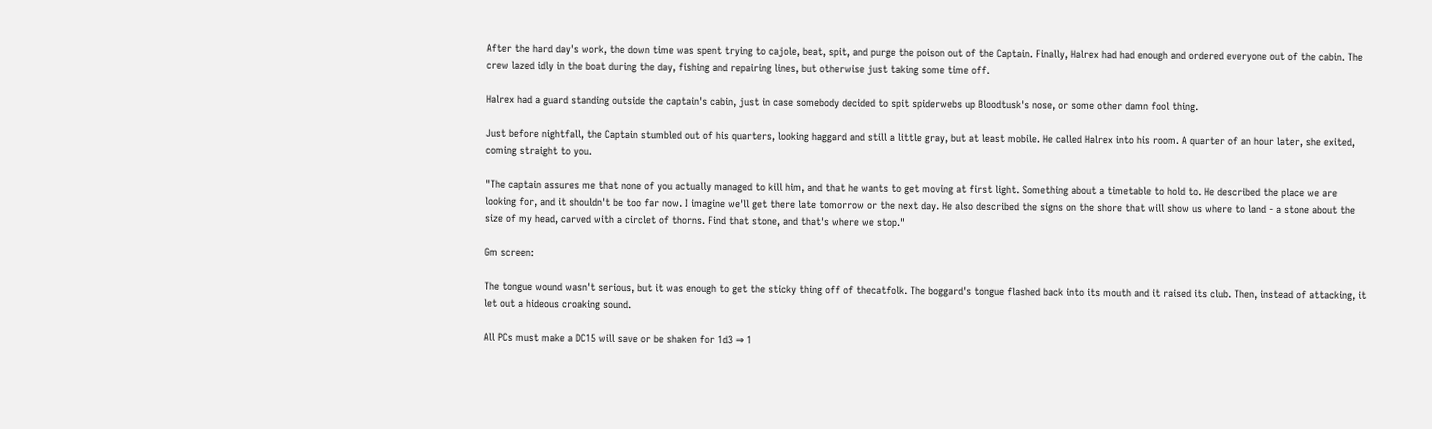After the hard day's work, the down time was spent trying to cajole, beat, spit, and purge the poison out of the Captain. Finally, Halrex had had enough and ordered everyone out of the cabin. The crew lazed idly in the boat during the day, fishing and repairing lines, but otherwise just taking some time off.

Halrex had a guard standing outside the captain's cabin, just in case somebody decided to spit spiderwebs up Bloodtusk's nose, or some other damn fool thing.

Just before nightfall, the Captain stumbled out of his quarters, looking haggard and still a little gray, but at least mobile. He called Halrex into his room. A quarter of an hour later, she exited, coming straight to you.

"The captain assures me that none of you actually managed to kill him, and that he wants to get moving at first light. Something about a timetable to hold to. He described the place we are looking for, and it shouldn't be too far now. I imagine we'll get there late tomorrow or the next day. He also described the signs on the shore that will show us where to land - a stone about the size of my head, carved with a circlet of thorns. Find that stone, and that's where we stop."

Gm screen:

The tongue wound wasn't serious, but it was enough to get the sticky thing off of thecatfolk. The boggard's tongue flashed back into its mouth and it raised its club. Then, instead of attacking, it let out a hideous croaking sound.

All PCs must make a DC15 will save or be shaken for 1d3 ⇒ 1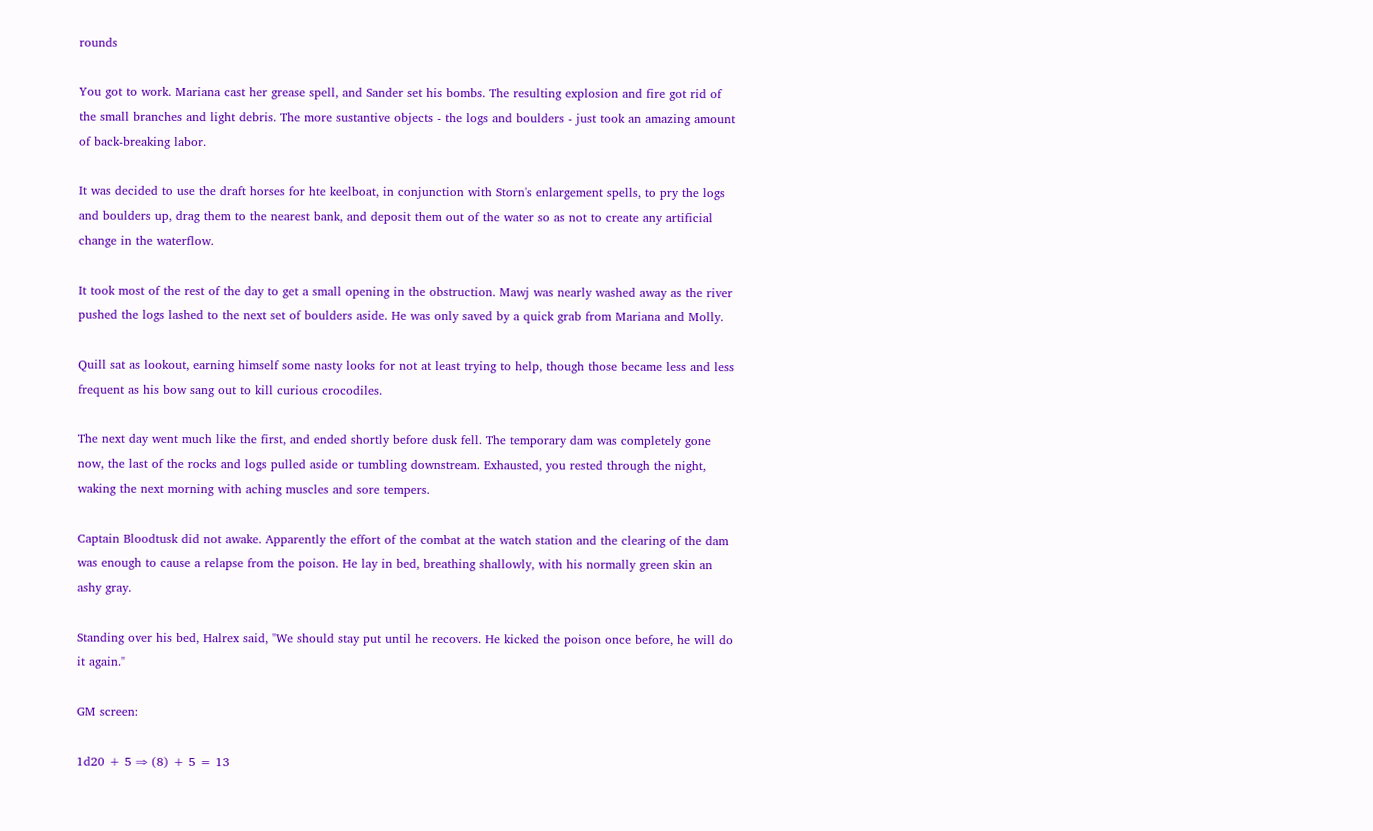rounds

You got to work. Mariana cast her grease spell, and Sander set his bombs. The resulting explosion and fire got rid of the small branches and light debris. The more sustantive objects - the logs and boulders - just took an amazing amount of back-breaking labor.

It was decided to use the draft horses for hte keelboat, in conjunction with Storn's enlargement spells, to pry the logs and boulders up, drag them to the nearest bank, and deposit them out of the water so as not to create any artificial change in the waterflow.

It took most of the rest of the day to get a small opening in the obstruction. Mawj was nearly washed away as the river pushed the logs lashed to the next set of boulders aside. He was only saved by a quick grab from Mariana and Molly.

Quill sat as lookout, earning himself some nasty looks for not at least trying to help, though those became less and less frequent as his bow sang out to kill curious crocodiles.

The next day went much like the first, and ended shortly before dusk fell. The temporary dam was completely gone now, the last of the rocks and logs pulled aside or tumbling downstream. Exhausted, you rested through the night, waking the next morning with aching muscles and sore tempers.

Captain Bloodtusk did not awake. Apparently the effort of the combat at the watch station and the clearing of the dam was enough to cause a relapse from the poison. He lay in bed, breathing shallowly, with his normally green skin an ashy gray.

Standing over his bed, Halrex said, "We should stay put until he recovers. He kicked the poison once before, he will do it again."

GM screen:

1d20 + 5 ⇒ (8) + 5 = 13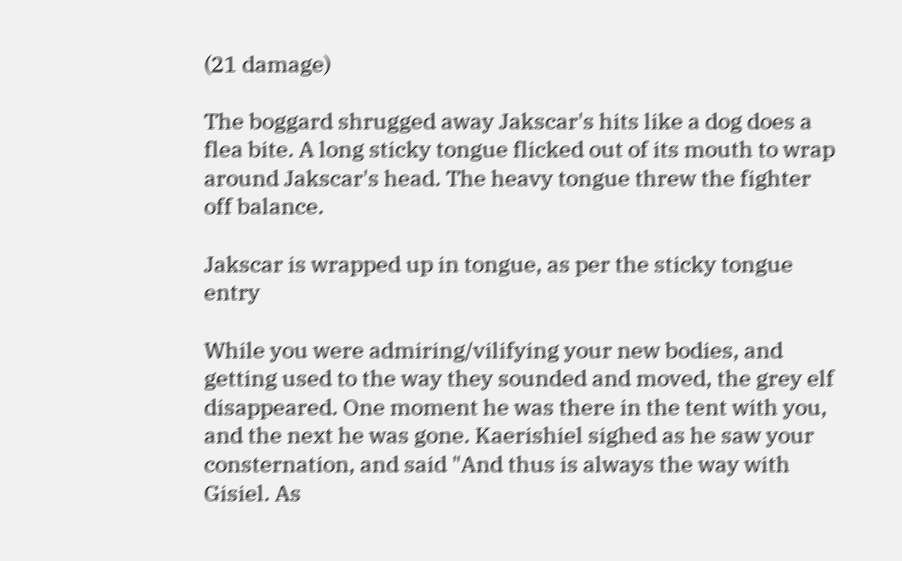(21 damage)

The boggard shrugged away Jakscar's hits like a dog does a flea bite. A long sticky tongue flicked out of its mouth to wrap around Jakscar's head. The heavy tongue threw the fighter off balance.

Jakscar is wrapped up in tongue, as per the sticky tongue entry

While you were admiring/vilifying your new bodies, and getting used to the way they sounded and moved, the grey elf disappeared. One moment he was there in the tent with you, and the next he was gone. Kaerishiel sighed as he saw your consternation, and said "And thus is always the way with Gisiel. As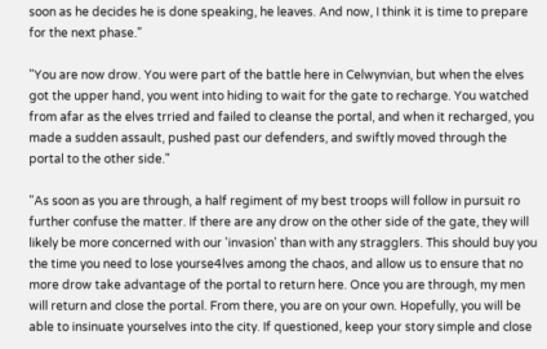soon as he decides he is done speaking, he leaves. And now, I think it is time to prepare for the next phase."

"You are now drow. You were part of the battle here in Celwynvian, but when the elves got the upper hand, you went into hiding to wait for the gate to recharge. You watched from afar as the elves trried and failed to cleanse the portal, and when it recharged, you made a sudden assault, pushed past our defenders, and swiftly moved through the portal to the other side."

"As soon as you are through, a half regiment of my best troops will follow in pursuit ro further confuse the matter. If there are any drow on the other side of the gate, they will likely be more concerned with our 'invasion' than with any stragglers. This should buy you the time you need to lose yourse4lves among the chaos, and allow us to ensure that no more drow take advantage of the portal to return here. Once you are through, my men will return and close the portal. From there, you are on your own. Hopefully, you will be able to insinuate yourselves into the city. If questioned, keep your story simple and close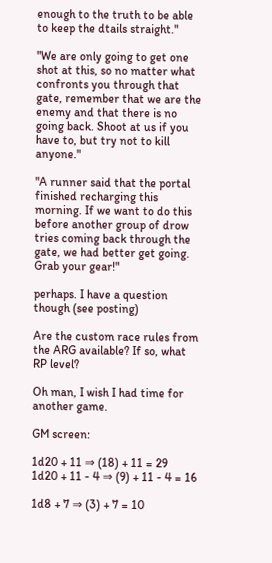enough to the truth to be able to keep the dtails straight."

"We are only going to get one shot at this, so no matter what confronts you through that gate, remember that we are the enemy and that there is no going back. Shoot at us if you have to, but try not to kill anyone."

"A runner said that the portal finished recharging this morning. If we want to do this before another group of drow tries coming back through the gate, we had better get going. Grab your gear!"

perhaps. I have a question though (see posting)

Are the custom race rules from the ARG available? If so, what RP level?

Oh man, I wish I had time for another game.

GM screen:

1d20 + 11 ⇒ (18) + 11 = 29
1d20 + 11 - 4 ⇒ (9) + 11 - 4 = 16

1d8 + 7 ⇒ (3) + 7 = 10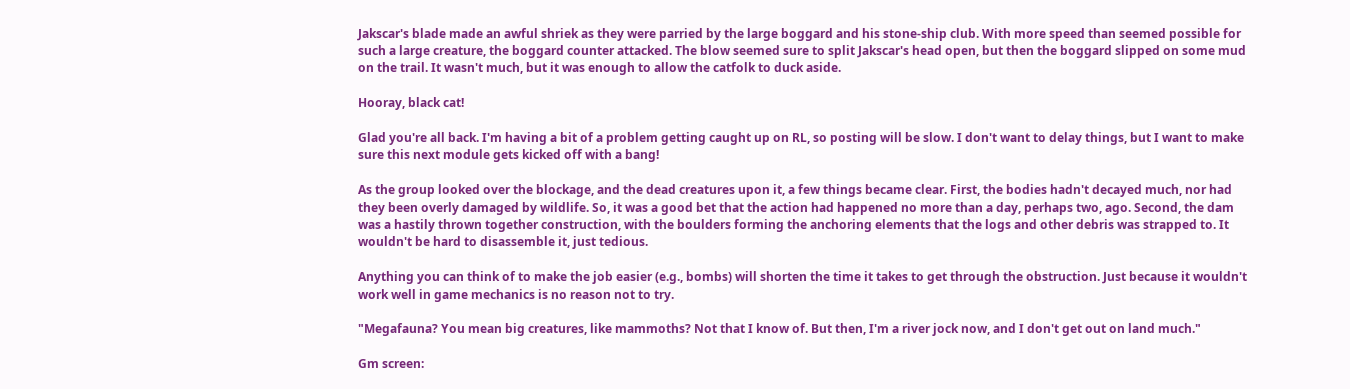Jakscar's blade made an awful shriek as they were parried by the large boggard and his stone-ship club. With more speed than seemed possible for such a large creature, the boggard counter attacked. The blow seemed sure to split Jakscar's head open, but then the boggard slipped on some mud on the trail. It wasn't much, but it was enough to allow the catfolk to duck aside.

Hooray, black cat!

Glad you're all back. I'm having a bit of a problem getting caught up on RL, so posting will be slow. I don't want to delay things, but I want to make sure this next module gets kicked off with a bang!

As the group looked over the blockage, and the dead creatures upon it, a few things became clear. First, the bodies hadn't decayed much, nor had they been overly damaged by wildlife. So, it was a good bet that the action had happened no more than a day, perhaps two, ago. Second, the dam was a hastily thrown together construction, with the boulders forming the anchoring elements that the logs and other debris was strapped to. It wouldn't be hard to disassemble it, just tedious.

Anything you can think of to make the job easier (e.g., bombs) will shorten the time it takes to get through the obstruction. Just because it wouldn't work well in game mechanics is no reason not to try.

"Megafauna? You mean big creatures, like mammoths? Not that I know of. But then, I'm a river jock now, and I don't get out on land much."

Gm screen: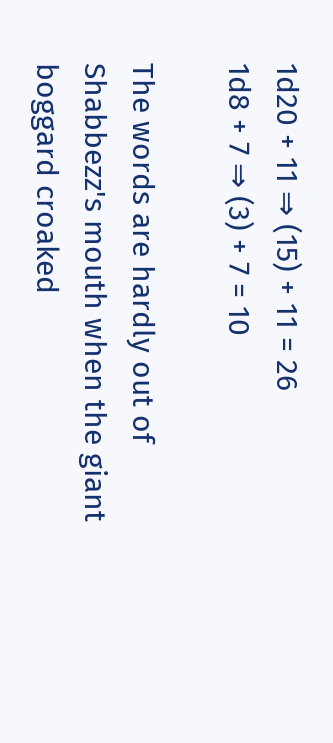1d20 + 11 ⇒ (15) + 11 = 26
1d8 + 7 ⇒ (3) + 7 = 10

The words are hardly out of Shabbezz's mouth when the giant boggard croaked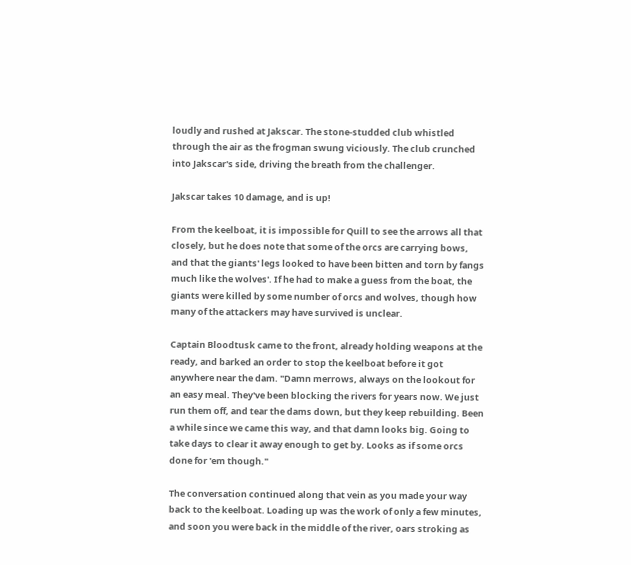loudly and rushed at Jakscar. The stone-studded club whistled through the air as the frogman swung viciously. The club crunched into Jakscar's side, driving the breath from the challenger.

Jakscar takes 10 damage, and is up!

From the keelboat, it is impossible for Quill to see the arrows all that closely, but he does note that some of the orcs are carrying bows, and that the giants' legs looked to have been bitten and torn by fangs much like the wolves'. If he had to make a guess from the boat, the giants were killed by some number of orcs and wolves, though how many of the attackers may have survived is unclear.

Captain Bloodtusk came to the front, already holding weapons at the ready, and barked an order to stop the keelboat before it got anywhere near the dam. "Damn merrows, always on the lookout for an easy meal. They've been blocking the rivers for years now. We just run them off, and tear the dams down, but they keep rebuilding. Been a while since we came this way, and that damn looks big. Going to take days to clear it away enough to get by. Looks as if some orcs done for 'em though."

The conversation continued along that vein as you made your way back to the keelboat. Loading up was the work of only a few minutes, and soon you were back in the middle of the river, oars stroking as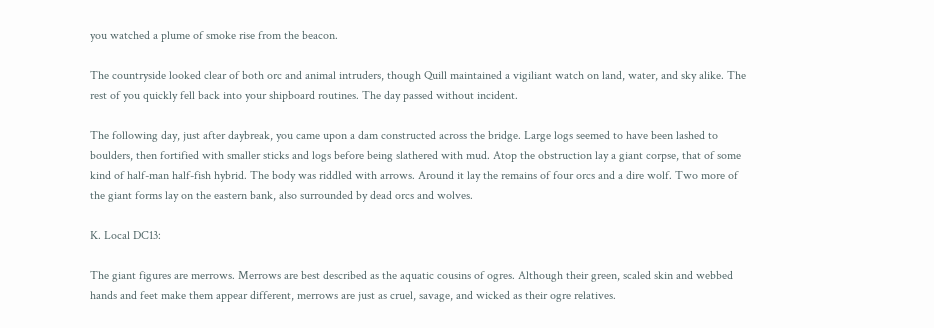you watched a plume of smoke rise from the beacon.

The countryside looked clear of both orc and animal intruders, though Quill maintained a vigiliant watch on land, water, and sky alike. The rest of you quickly fell back into your shipboard routines. The day passed without incident.

The following day, just after daybreak, you came upon a dam constructed across the bridge. Large logs seemed to have been lashed to boulders, then fortified with smaller sticks and logs before being slathered with mud. Atop the obstruction lay a giant corpse, that of some kind of half-man half-fish hybrid. The body was riddled with arrows. Around it lay the remains of four orcs and a dire wolf. Two more of the giant forms lay on the eastern bank, also surrounded by dead orcs and wolves.

K. Local DC13:

The giant figures are merrows. Merrows are best described as the aquatic cousins of ogres. Although their green, scaled skin and webbed hands and feet make them appear different, merrows are just as cruel, savage, and wicked as their ogre relatives.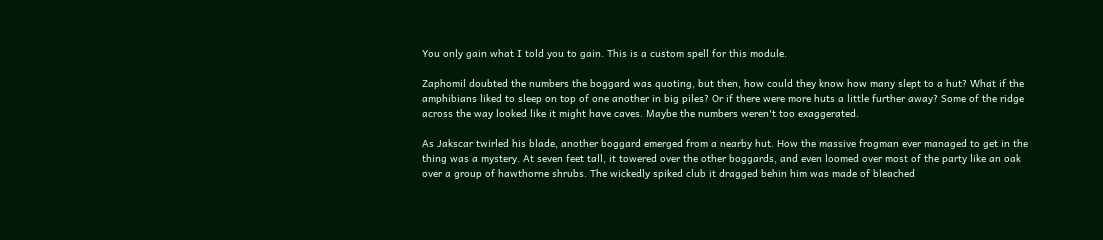You only gain what I told you to gain. This is a custom spell for this module.

Zaphomil doubted the numbers the boggard was quoting, but then, how could they know how many slept to a hut? What if the amphibians liked to sleep on top of one another in big piles? Or if there were more huts a little further away? Some of the ridge across the way looked like it might have caves. Maybe the numbers weren't too exaggerated.

As Jakscar twirled his blade, another boggard emerged from a nearby hut. How the massive frogman ever managed to get in the thing was a mystery. At seven feet tall, it towered over the other boggards, and even loomed over most of the party like an oak over a group of hawthorne shrubs. The wickedly spiked club it dragged behin him was made of bleached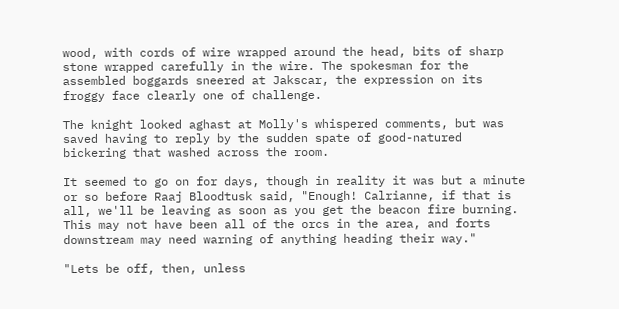wood, with cords of wire wrapped around the head, bits of sharp stone wrapped carefully in the wire. The spokesman for the assembled boggards sneered at Jakscar, the expression on its froggy face clearly one of challenge.

The knight looked aghast at Molly's whispered comments, but was saved having to reply by the sudden spate of good-natured bickering that washed across the room.

It seemed to go on for days, though in reality it was but a minute or so before Raaj Bloodtusk said, "Enough! Calrianne, if that is all, we'll be leaving as soon as you get the beacon fire burning. This may not have been all of the orcs in the area, and forts downstream may need warning of anything heading their way."

"Lets be off, then, unless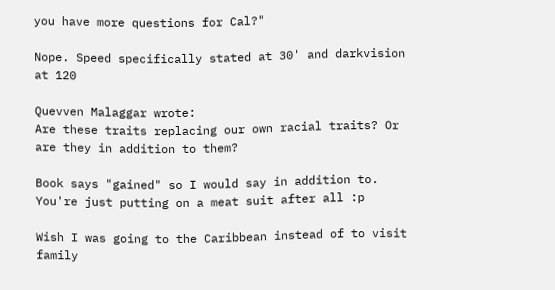you have more questions for Cal?"

Nope. Speed specifically stated at 30' and darkvision at 120

Quevven Malaggar wrote:
Are these traits replacing our own racial traits? Or are they in addition to them?

Book says "gained" so I would say in addition to. You're just putting on a meat suit after all :p

Wish I was going to the Caribbean instead of to visit family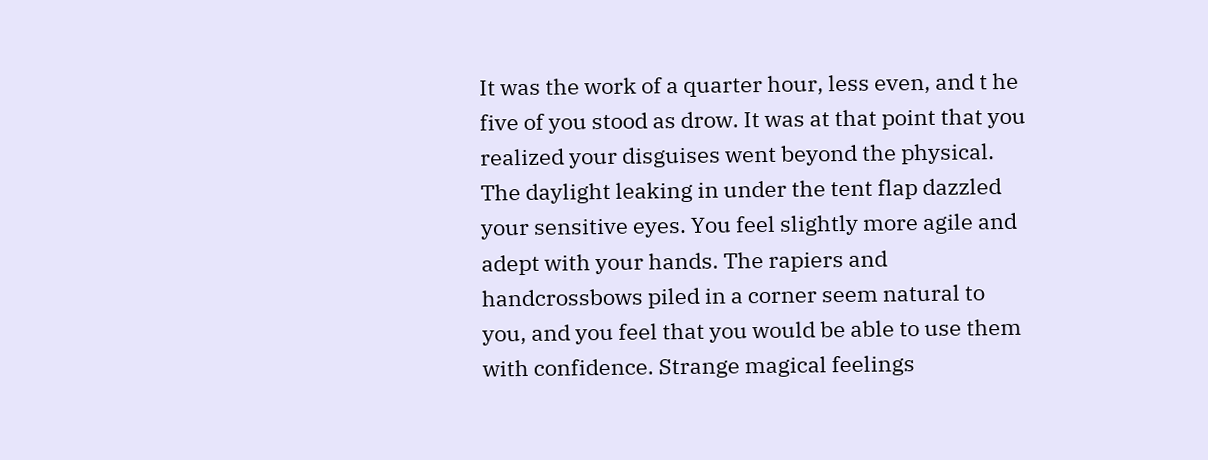It was the work of a quarter hour, less even, and t he five of you stood as drow. It was at that point that you realized your disguises went beyond the physical. The daylight leaking in under the tent flap dazzled your sensitive eyes. You feel slightly more agile and adept with your hands. The rapiers and handcrossbows piled in a corner seem natural to you, and you feel that you would be able to use them with confidence. Strange magical feelings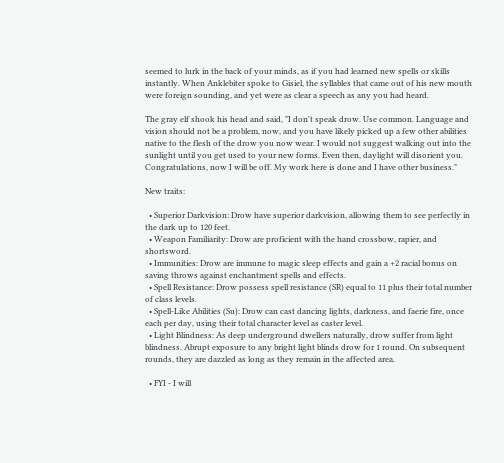seemed to lurk in the back of your minds, as if you had learned new spells or skills instantly. When Anklebiter spoke to Gisiel, the syllables that came out of his new mouth were foreign sounding, and yet were as clear a speech as any you had heard.

The gray elf shook his head and said, "I don't speak drow. Use common. Language and vision should not be a problem, now, and you have likely picked up a few other abilities native to the flesh of the drow you now wear. I would not suggest walking out into the sunlight until you get used to your new forms. Even then, daylight will disorient you. Congratulations, now I will be off. My work here is done and I have other business."

New traits:

  • Superior Darkvision: Drow have superior darkvision, allowing them to see perfectly in the dark up to 120 feet.
  • Weapon Familiarity: Drow are proficient with the hand crossbow, rapier, and shortsword.
  • Immunities: Drow are immune to magic sleep effects and gain a +2 racial bonus on saving throws against enchantment spells and effects.
  • Spell Resistance: Drow possess spell resistance (SR) equal to 11 plus their total number of class levels.
  • Spell-Like Abilities (Su): Drow can cast dancing lights, darkness, and faerie fire, once each per day, using their total character level as caster level.
  • Light Blindness: As deep underground dwellers naturally, drow suffer from light blindness. Abrupt exposure to any bright light blinds drow for 1 round. On subsequent rounds, they are dazzled as long as they remain in the affected area.

  • FYI - I will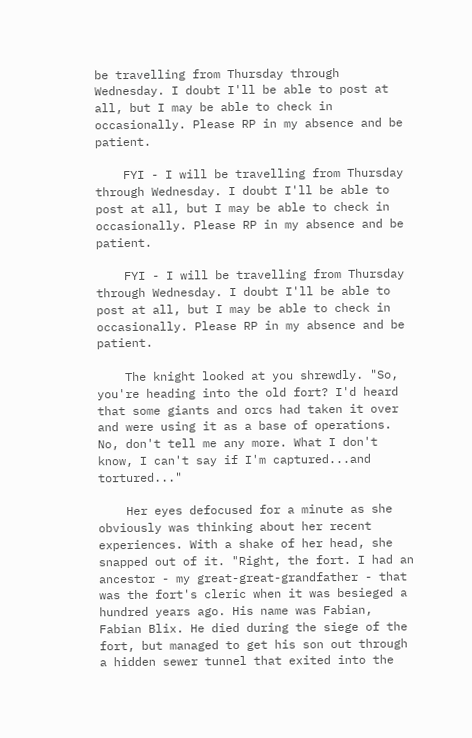be travelling from Thursday through Wednesday. I doubt I'll be able to post at all, but I may be able to check in occasionally. Please RP in my absence and be patient.

    FYI - I will be travelling from Thursday through Wednesday. I doubt I'll be able to post at all, but I may be able to check in occasionally. Please RP in my absence and be patient.

    FYI - I will be travelling from Thursday through Wednesday. I doubt I'll be able to post at all, but I may be able to check in occasionally. Please RP in my absence and be patient.

    The knight looked at you shrewdly. "So, you're heading into the old fort? I'd heard that some giants and orcs had taken it over and were using it as a base of operations. No, don't tell me any more. What I don't know, I can't say if I'm captured...and tortured..."

    Her eyes defocused for a minute as she obviously was thinking about her recent experiences. With a shake of her head, she snapped out of it. "Right, the fort. I had an ancestor - my great-great-grandfather - that was the fort's cleric when it was besieged a hundred years ago. His name was Fabian, Fabian Blix. He died during the siege of the fort, but managed to get his son out through a hidden sewer tunnel that exited into the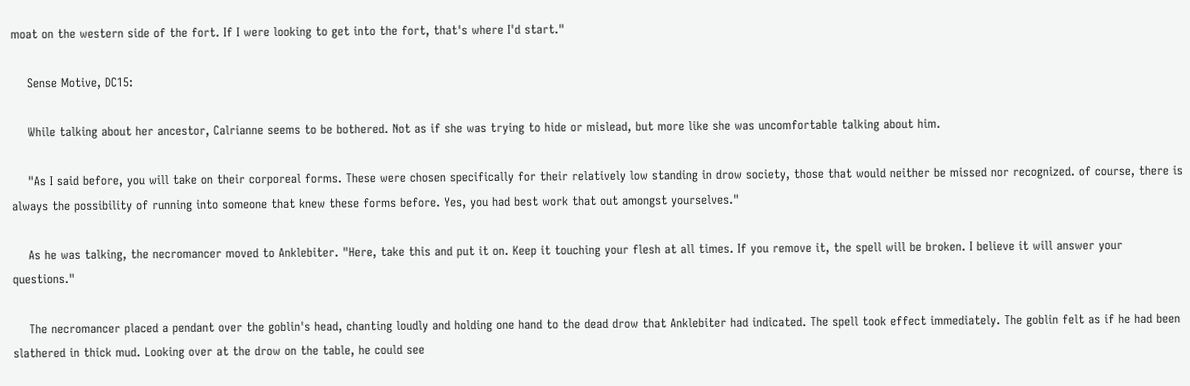moat on the western side of the fort. If I were looking to get into the fort, that's where I'd start."

    Sense Motive, DC15:

    While talking about her ancestor, Calrianne seems to be bothered. Not as if she was trying to hide or mislead, but more like she was uncomfortable talking about him.

    "As I said before, you will take on their corporeal forms. These were chosen specifically for their relatively low standing in drow society, those that would neither be missed nor recognized. of course, there is always the possibility of running into someone that knew these forms before. Yes, you had best work that out amongst yourselves."

    As he was talking, the necromancer moved to Anklebiter. "Here, take this and put it on. Keep it touching your flesh at all times. If you remove it, the spell will be broken. I believe it will answer your questions."

    The necromancer placed a pendant over the goblin's head, chanting loudly and holding one hand to the dead drow that Anklebiter had indicated. The spell took effect immediately. The goblin felt as if he had been slathered in thick mud. Looking over at the drow on the table, he could see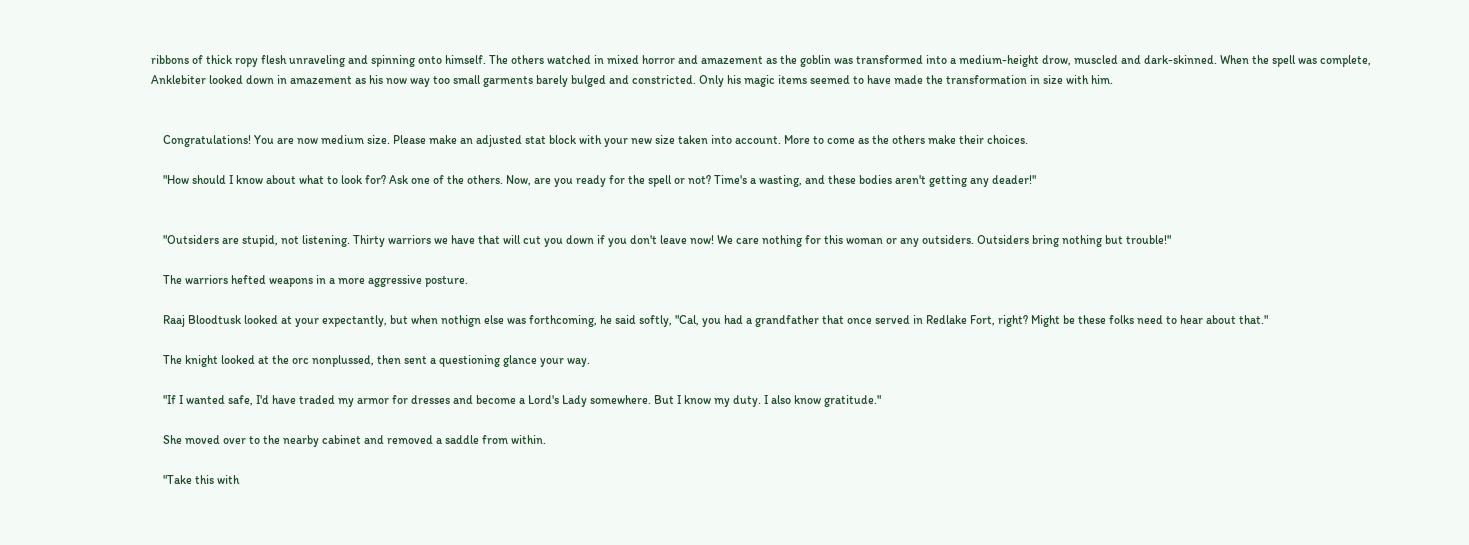ribbons of thick ropy flesh unraveling and spinning onto himself. The others watched in mixed horror and amazement as the goblin was transformed into a medium-height drow, muscled and dark-skinned. When the spell was complete, Anklebiter looked down in amazement as his now way too small garments barely bulged and constricted. Only his magic items seemed to have made the transformation in size with him.


    Congratulations! You are now medium size. Please make an adjusted stat block with your new size taken into account. More to come as the others make their choices.

    "How should I know about what to look for? Ask one of the others. Now, are you ready for the spell or not? Time's a wasting, and these bodies aren't getting any deader!"


    "Outsiders are stupid, not listening. Thirty warriors we have that will cut you down if you don't leave now! We care nothing for this woman or any outsiders. Outsiders bring nothing but trouble!"

    The warriors hefted weapons in a more aggressive posture.

    Raaj Bloodtusk looked at your expectantly, but when nothign else was forthcoming, he said softly, "Cal, you had a grandfather that once served in Redlake Fort, right? Might be these folks need to hear about that."

    The knight looked at the orc nonplussed, then sent a questioning glance your way.

    "If I wanted safe, I'd have traded my armor for dresses and become a Lord's Lady somewhere. But I know my duty. I also know gratitude."

    She moved over to the nearby cabinet and removed a saddle from within.

    "Take this with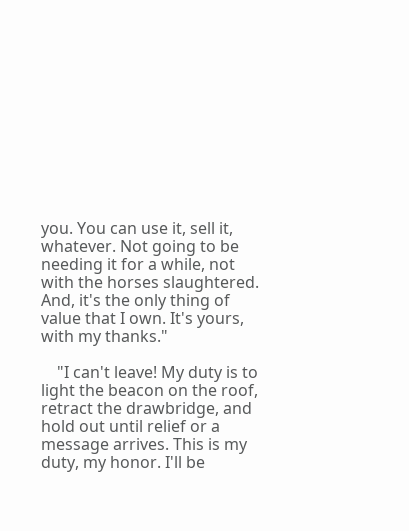you. You can use it, sell it, whatever. Not going to be needing it for a while, not with the horses slaughtered. And, it's the only thing of value that I own. It's yours, with my thanks."

    "I can't leave! My duty is to light the beacon on the roof, retract the drawbridge, and hold out until relief or a message arrives. This is my duty, my honor. I'll be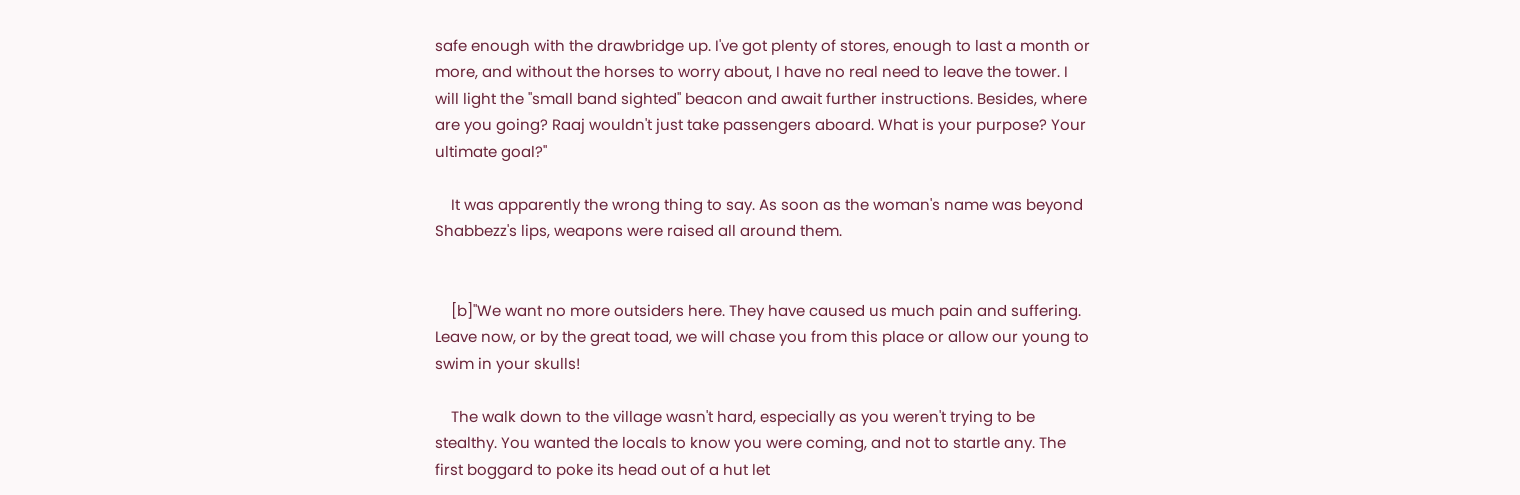safe enough with the drawbridge up. I've got plenty of stores, enough to last a month or more, and without the horses to worry about, I have no real need to leave the tower. I will light the "small band sighted" beacon and await further instructions. Besides, where are you going? Raaj wouldn't just take passengers aboard. What is your purpose? Your ultimate goal?"

    It was apparently the wrong thing to say. As soon as the woman's name was beyond Shabbezz's lips, weapons were raised all around them.


    [b]"We want no more outsiders here. They have caused us much pain and suffering. Leave now, or by the great toad, we will chase you from this place or allow our young to swim in your skulls!

    The walk down to the village wasn't hard, especially as you weren't trying to be stealthy. You wanted the locals to know you were coming, and not to startle any. The first boggard to poke its head out of a hut let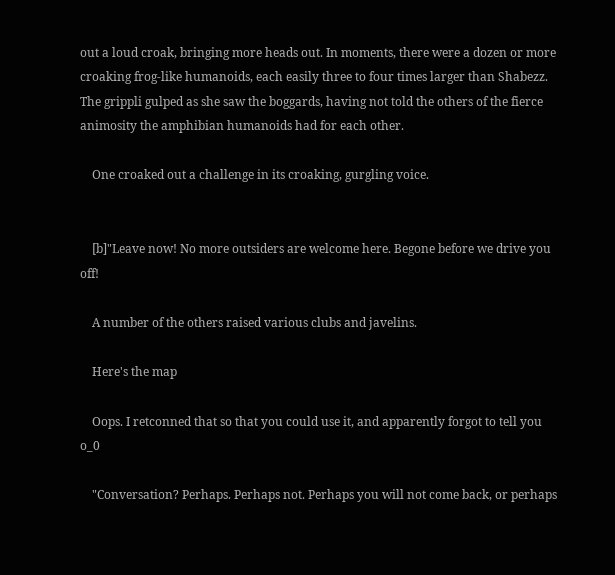out a loud croak, bringing more heads out. In moments, there were a dozen or more croaking frog-like humanoids, each easily three to four times larger than Shabezz. The grippli gulped as she saw the boggards, having not told the others of the fierce animosity the amphibian humanoids had for each other.

    One croaked out a challenge in its croaking, gurgling voice.


    [b]"Leave now! No more outsiders are welcome here. Begone before we drive you off!

    A number of the others raised various clubs and javelins.

    Here's the map

    Oops. I retconned that so that you could use it, and apparently forgot to tell you o_0

    "Conversation? Perhaps. Perhaps not. Perhaps you will not come back, or perhaps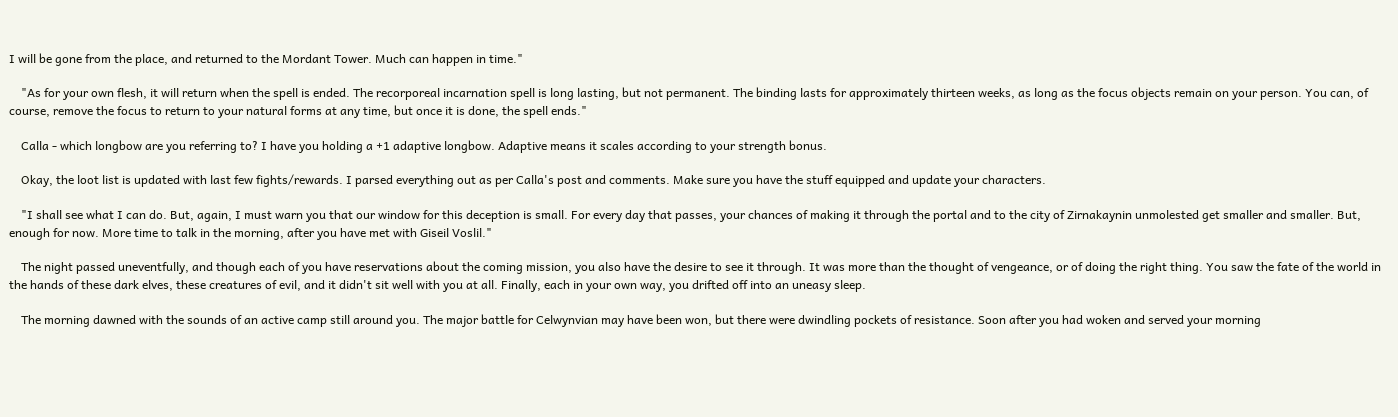I will be gone from the place, and returned to the Mordant Tower. Much can happen in time."

    "As for your own flesh, it will return when the spell is ended. The recorporeal incarnation spell is long lasting, but not permanent. The binding lasts for approximately thirteen weeks, as long as the focus objects remain on your person. You can, of course, remove the focus to return to your natural forms at any time, but once it is done, the spell ends."

    Calla - which longbow are you referring to? I have you holding a +1 adaptive longbow. Adaptive means it scales according to your strength bonus.

    Okay, the loot list is updated with last few fights/rewards. I parsed everything out as per Calla's post and comments. Make sure you have the stuff equipped and update your characters.

    "I shall see what I can do. But, again, I must warn you that our window for this deception is small. For every day that passes, your chances of making it through the portal and to the city of Zirnakaynin unmolested get smaller and smaller. But, enough for now. More time to talk in the morning, after you have met with Giseil Voslil."

    The night passed uneventfully, and though each of you have reservations about the coming mission, you also have the desire to see it through. It was more than the thought of vengeance, or of doing the right thing. You saw the fate of the world in the hands of these dark elves, these creatures of evil, and it didn't sit well with you at all. Finally, each in your own way, you drifted off into an uneasy sleep.

    The morning dawned with the sounds of an active camp still around you. The major battle for Celwynvian may have been won, but there were dwindling pockets of resistance. Soon after you had woken and served your morning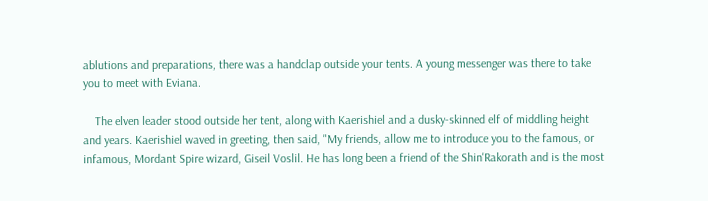ablutions and preparations, there was a handclap outside your tents. A young messenger was there to take you to meet with Eviana.

    The elven leader stood outside her tent, along with Kaerishiel and a dusky-skinned elf of middling height and years. Kaerishiel waved in greeting, then said, "My friends, allow me to introduce you to the famous, or infamous, Mordant Spire wizard, Giseil Voslil. He has long been a friend of the Shin'Rakorath and is the most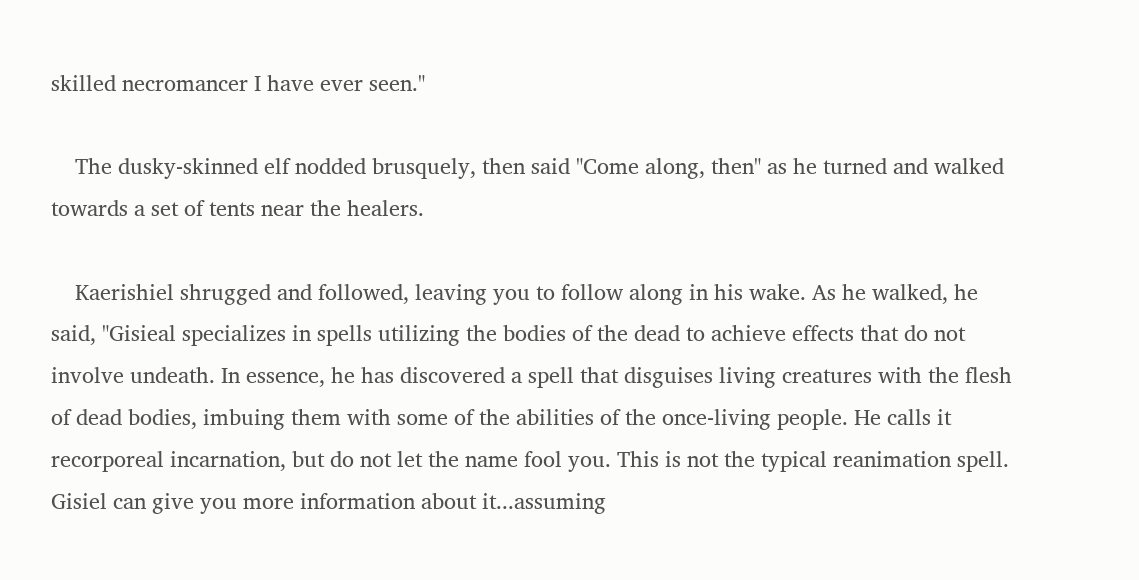skilled necromancer I have ever seen."

    The dusky-skinned elf nodded brusquely, then said "Come along, then" as he turned and walked towards a set of tents near the healers.

    Kaerishiel shrugged and followed, leaving you to follow along in his wake. As he walked, he said, "Gisieal specializes in spells utilizing the bodies of the dead to achieve effects that do not involve undeath. In essence, he has discovered a spell that disguises living creatures with the flesh of dead bodies, imbuing them with some of the abilities of the once-living people. He calls it recorporeal incarnation, but do not let the name fool you. This is not the typical reanimation spell. Gisiel can give you more information about it...assuming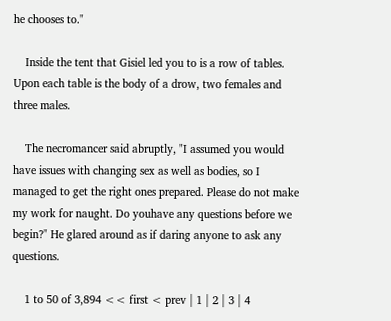he chooses to."

    Inside the tent that Gisiel led you to is a row of tables. Upon each table is the body of a drow, two females and three males.

    The necromancer said abruptly, "I assumed you would have issues with changing sex as well as bodies, so I managed to get the right ones prepared. Please do not make my work for naught. Do youhave any questions before we begin?" He glared around as if daring anyone to ask any questions.

    1 to 50 of 3,894 << first < prev | 1 | 2 | 3 | 4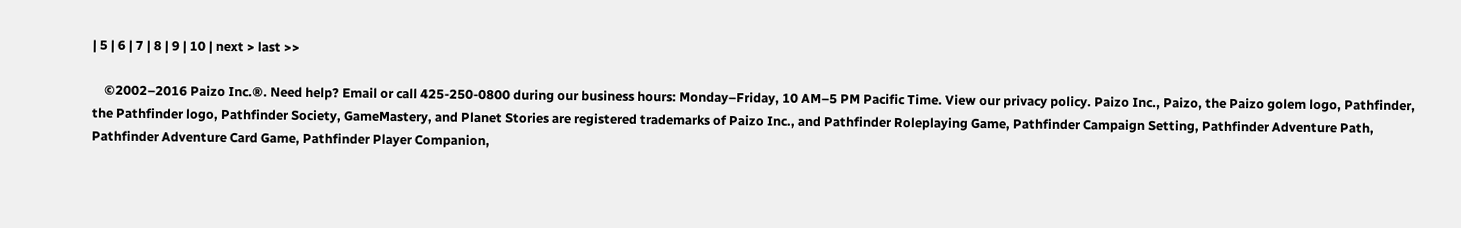| 5 | 6 | 7 | 8 | 9 | 10 | next > last >>

    ©2002–2016 Paizo Inc.®. Need help? Email or call 425-250-0800 during our business hours: Monday–Friday, 10 AM–5 PM Pacific Time. View our privacy policy. Paizo Inc., Paizo, the Paizo golem logo, Pathfinder, the Pathfinder logo, Pathfinder Society, GameMastery, and Planet Stories are registered trademarks of Paizo Inc., and Pathfinder Roleplaying Game, Pathfinder Campaign Setting, Pathfinder Adventure Path, Pathfinder Adventure Card Game, Pathfinder Player Companion,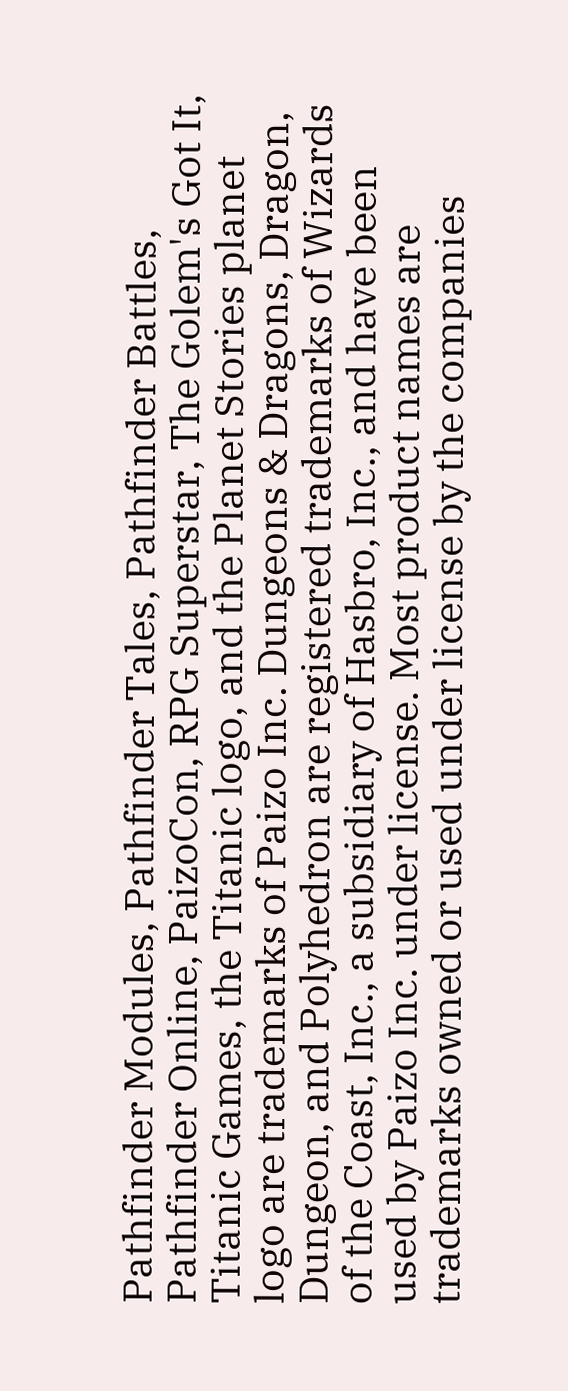Pathfinder Modules, Pathfinder Tales, Pathfinder Battles, Pathfinder Online, PaizoCon, RPG Superstar, The Golem's Got It, Titanic Games, the Titanic logo, and the Planet Stories planet logo are trademarks of Paizo Inc. Dungeons & Dragons, Dragon, Dungeon, and Polyhedron are registered trademarks of Wizards of the Coast, Inc., a subsidiary of Hasbro, Inc., and have been used by Paizo Inc. under license. Most product names are trademarks owned or used under license by the companies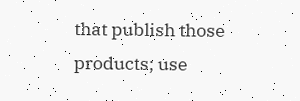that publish those products; use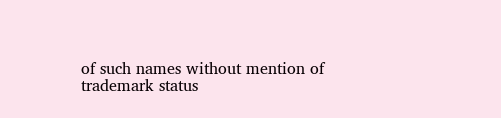of such names without mention of trademark status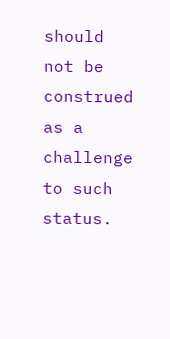should not be construed as a challenge to such status.